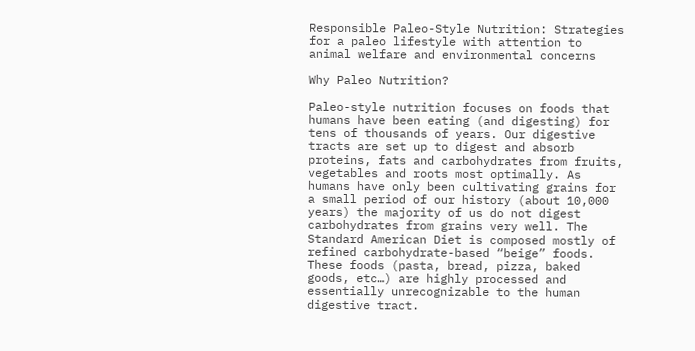Responsible Paleo-Style Nutrition: Strategies for a paleo lifestyle with attention to animal welfare and environmental concerns

Why Paleo Nutrition?

Paleo-style nutrition focuses on foods that humans have been eating (and digesting) for tens of thousands of years. Our digestive tracts are set up to digest and absorb proteins, fats and carbohydrates from fruits, vegetables and roots most optimally. As humans have only been cultivating grains for a small period of our history (about 10,000 years) the majority of us do not digest carbohydrates from grains very well. The Standard American Diet is composed mostly of refined carbohydrate-based “beige” foods. These foods (pasta, bread, pizza, baked goods, etc…) are highly processed and essentially unrecognizable to the human digestive tract.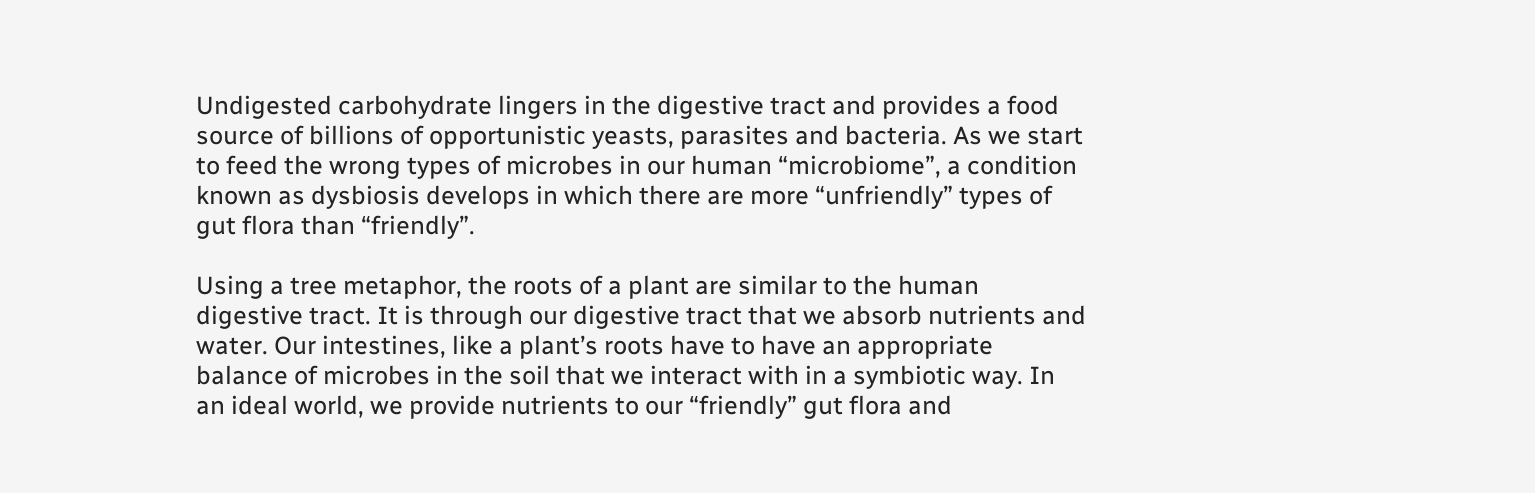Undigested carbohydrate lingers in the digestive tract and provides a food source of billions of opportunistic yeasts, parasites and bacteria. As we start to feed the wrong types of microbes in our human “microbiome”, a condition known as dysbiosis develops in which there are more “unfriendly” types of gut flora than “friendly”.

Using a tree metaphor, the roots of a plant are similar to the human digestive tract. It is through our digestive tract that we absorb nutrients and water. Our intestines, like a plant’s roots have to have an appropriate balance of microbes in the soil that we interact with in a symbiotic way. In an ideal world, we provide nutrients to our “friendly” gut flora and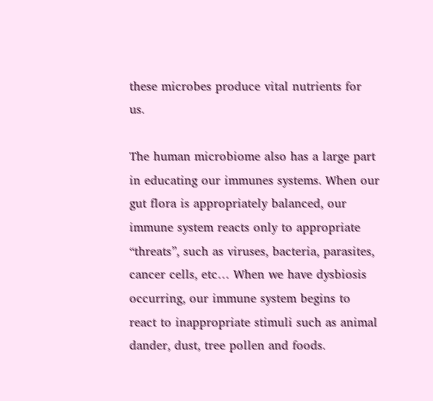these microbes produce vital nutrients for us.

The human microbiome also has a large part in educating our immunes systems. When our gut flora is appropriately balanced, our immune system reacts only to appropriate “threats”, such as viruses, bacteria, parasites, cancer cells, etc… When we have dysbiosis occurring, our immune system begins to react to inappropriate stimuli such as animal dander, dust, tree pollen and foods.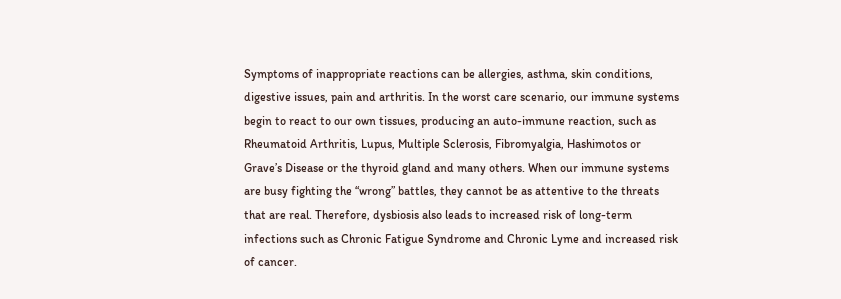Symptoms of inappropriate reactions can be allergies, asthma, skin conditions, digestive issues, pain and arthritis. In the worst care scenario, our immune systems begin to react to our own tissues, producing an auto-immune reaction, such as Rheumatoid Arthritis, Lupus, Multiple Sclerosis, Fibromyalgia, Hashimotos or Grave’s Disease or the thyroid gland and many others. When our immune systems are busy fighting the “wrong” battles, they cannot be as attentive to the threats that are real. Therefore, dysbiosis also leads to increased risk of long-term infections such as Chronic Fatigue Syndrome and Chronic Lyme and increased risk of cancer.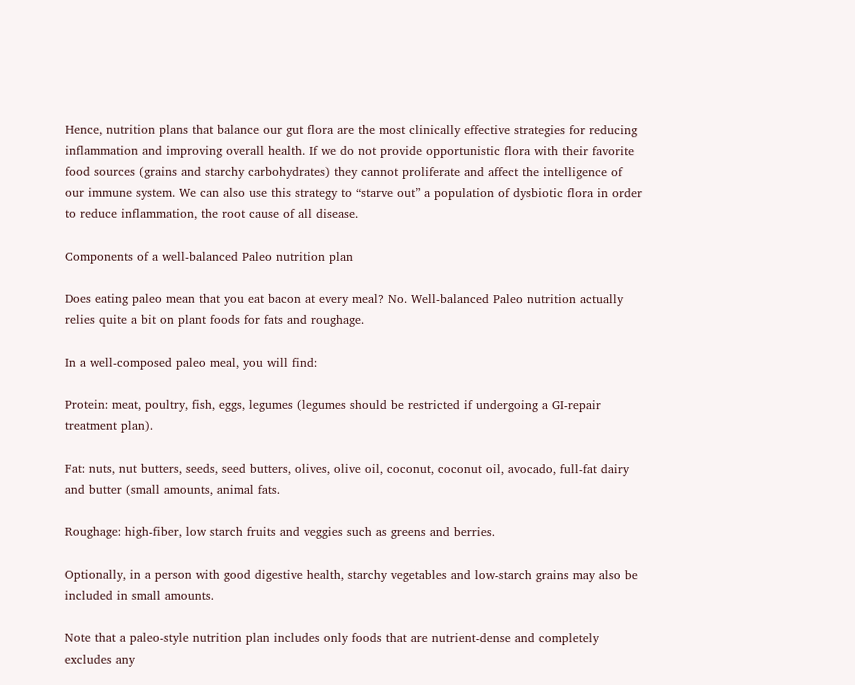Hence, nutrition plans that balance our gut flora are the most clinically effective strategies for reducing inflammation and improving overall health. If we do not provide opportunistic flora with their favorite food sources (grains and starchy carbohydrates) they cannot proliferate and affect the intelligence of our immune system. We can also use this strategy to “starve out” a population of dysbiotic flora in order to reduce inflammation, the root cause of all disease.

Components of a well-balanced Paleo nutrition plan

Does eating paleo mean that you eat bacon at every meal? No. Well-balanced Paleo nutrition actually relies quite a bit on plant foods for fats and roughage.

In a well-composed paleo meal, you will find:

Protein: meat, poultry, fish, eggs, legumes (legumes should be restricted if undergoing a GI-repair treatment plan).

Fat: nuts, nut butters, seeds, seed butters, olives, olive oil, coconut, coconut oil, avocado, full-fat dairy and butter (small amounts, animal fats.

Roughage: high-fiber, low starch fruits and veggies such as greens and berries.

Optionally, in a person with good digestive health, starchy vegetables and low-starch grains may also be included in small amounts.

Note that a paleo-style nutrition plan includes only foods that are nutrient-dense and completely excludes any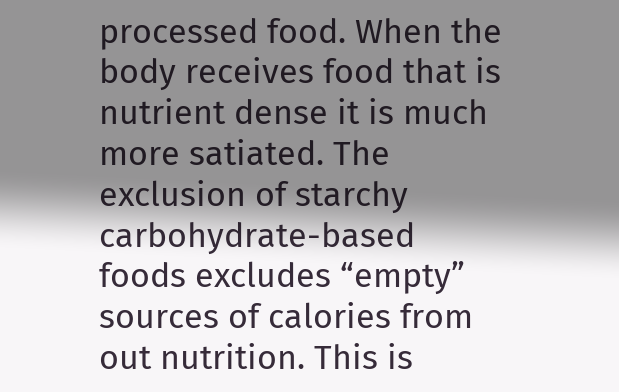processed food. When the body receives food that is nutrient dense it is much more satiated. The exclusion of starchy carbohydrate-based foods excludes “empty” sources of calories from out nutrition. This is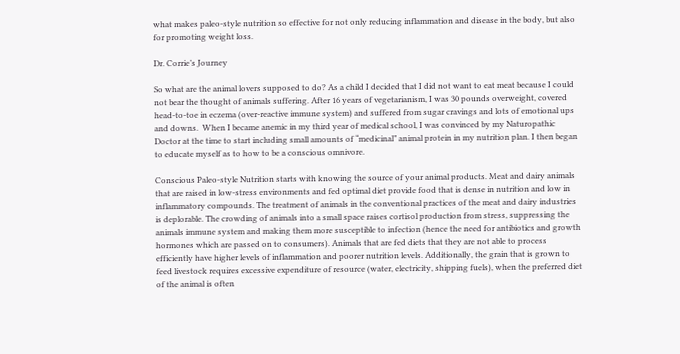what makes paleo-style nutrition so effective for not only reducing inflammation and disease in the body, but also for promoting weight loss.

Dr. Corrie’s Journey

So what are the animal lovers supposed to do? As a child I decided that I did not want to eat meat because I could not bear the thought of animals suffering. After 16 years of vegetarianism, I was 30 pounds overweight, covered head-to-toe in eczema (over-reactive immune system) and suffered from sugar cravings and lots of emotional ups and downs.  When I became anemic in my third year of medical school, I was convinced by my Naturopathic Doctor at the time to start including small amounts of “medicinal” animal protein in my nutrition plan. I then began to educate myself as to how to be a conscious omnivore.

Conscious Paleo-style Nutrition starts with knowing the source of your animal products. Meat and dairy animals that are raised in low-stress environments and fed optimal diet provide food that is dense in nutrition and low in inflammatory compounds. The treatment of animals in the conventional practices of the meat and dairy industries is deplorable. The crowding of animals into a small space raises cortisol production from stress, suppressing the animals immune system and making them more susceptible to infection (hence the need for antibiotics and growth hormones which are passed on to consumers). Animals that are fed diets that they are not able to process efficiently have higher levels of inflammation and poorer nutrition levels. Additionally, the grain that is grown to feed livestock requires excessive expenditure of resource (water, electricity, shipping fuels), when the preferred diet of the animal is often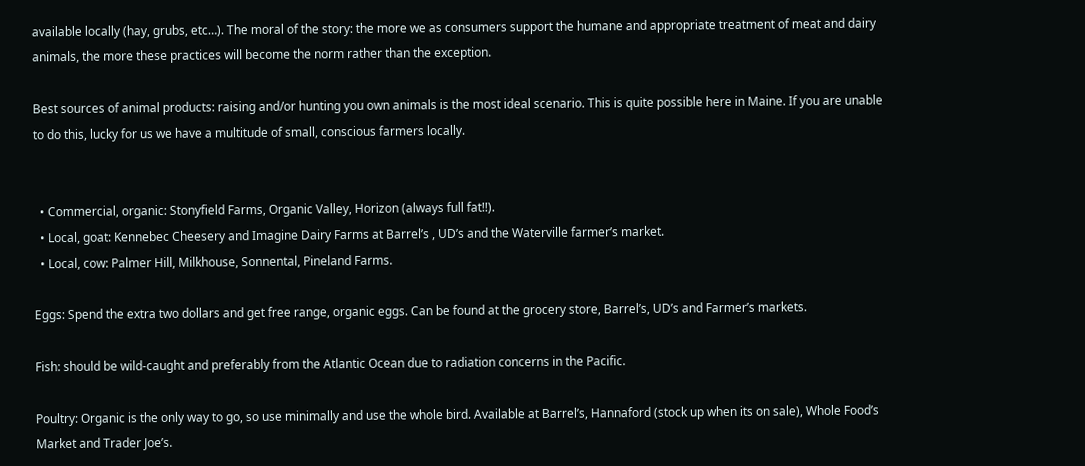available locally (hay, grubs, etc…). The moral of the story: the more we as consumers support the humane and appropriate treatment of meat and dairy animals, the more these practices will become the norm rather than the exception.

Best sources of animal products: raising and/or hunting you own animals is the most ideal scenario. This is quite possible here in Maine. If you are unable to do this, lucky for us we have a multitude of small, conscious farmers locally.


  • Commercial, organic: Stonyfield Farms, Organic Valley, Horizon (always full fat!!).
  • Local, goat: Kennebec Cheesery and Imagine Dairy Farms at Barrel’s , UD’s and the Waterville farmer’s market.
  • Local, cow: Palmer Hill, Milkhouse, Sonnental, Pineland Farms.

Eggs: Spend the extra two dollars and get free range, organic eggs. Can be found at the grocery store, Barrel’s, UD’s and Farmer’s markets.

Fish: should be wild-caught and preferably from the Atlantic Ocean due to radiation concerns in the Pacific.

Poultry: Organic is the only way to go, so use minimally and use the whole bird. Available at Barrel’s, Hannaford (stock up when its on sale), Whole Food’s Market and Trader Joe’s.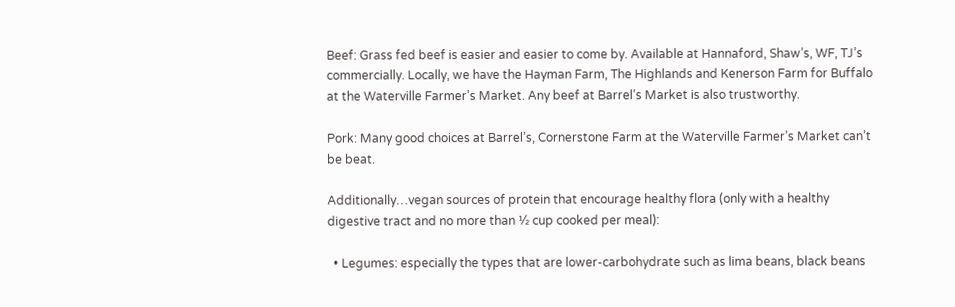Beef: Grass fed beef is easier and easier to come by. Available at Hannaford, Shaw’s, WF, TJ’s commercially. Locally, we have the Hayman Farm, The Highlands and Kenerson Farm for Buffalo at the Waterville Farmer’s Market. Any beef at Barrel’s Market is also trustworthy.

Pork: Many good choices at Barrel’s, Cornerstone Farm at the Waterville Farmer’s Market can’t be beat.

Additionally…vegan sources of protein that encourage healthy flora (only with a healthy digestive tract and no more than ½ cup cooked per meal):

  • Legumes: especially the types that are lower-carbohydrate such as lima beans, black beans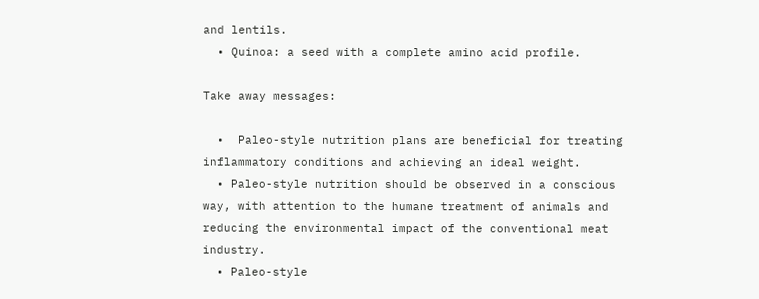and lentils.
  • Quinoa: a seed with a complete amino acid profile.

Take away messages:

  •  Paleo-style nutrition plans are beneficial for treating inflammatory conditions and achieving an ideal weight.
  • Paleo-style nutrition should be observed in a conscious way, with attention to the humane treatment of animals and reducing the environmental impact of the conventional meat industry.
  • Paleo-style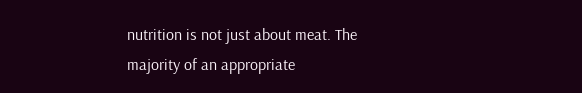nutrition is not just about meat. The majority of an appropriate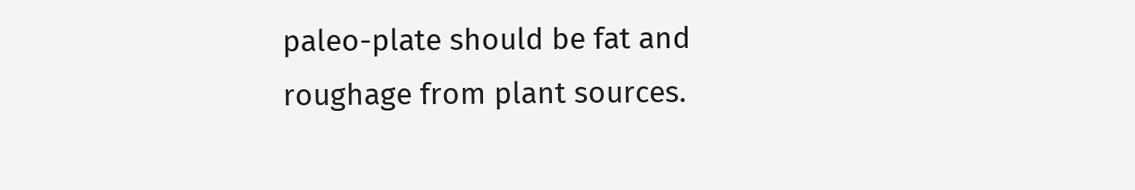paleo-plate should be fat and roughage from plant sources.